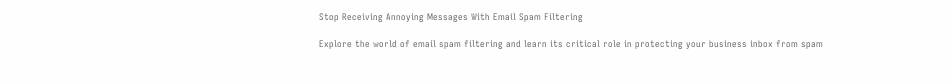Stop Receiving Annoying Messages With Email Spam Filtering

Explore the world of email spam filtering and learn its critical role in protecting your business inbox from spam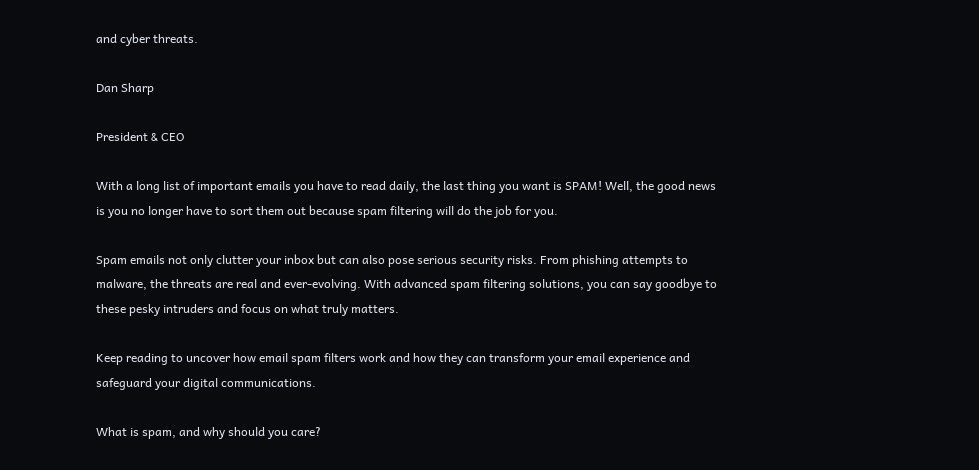and cyber threats.

Dan Sharp

President & CEO

With a long list of important emails you have to read daily, the last thing you want is SPAM! Well, the good news is you no longer have to sort them out because spam filtering will do the job for you.

Spam emails not only clutter your inbox but can also pose serious security risks. From phishing attempts to malware, the threats are real and ever-evolving. With advanced spam filtering solutions, you can say goodbye to these pesky intruders and focus on what truly matters.

Keep reading to uncover how email spam filters work and how they can transform your email experience and safeguard your digital communications.

What is spam, and why should you care?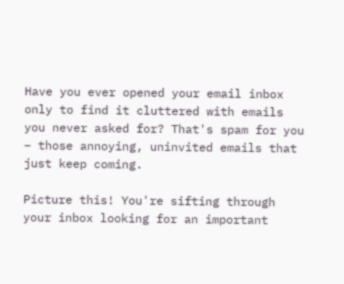Have you ever opened your email inbox only to find it cluttered with emails you never asked for? That's spam for you – those annoying, uninvited emails that just keep coming.

Picture this! You're sifting through your inbox looking for an important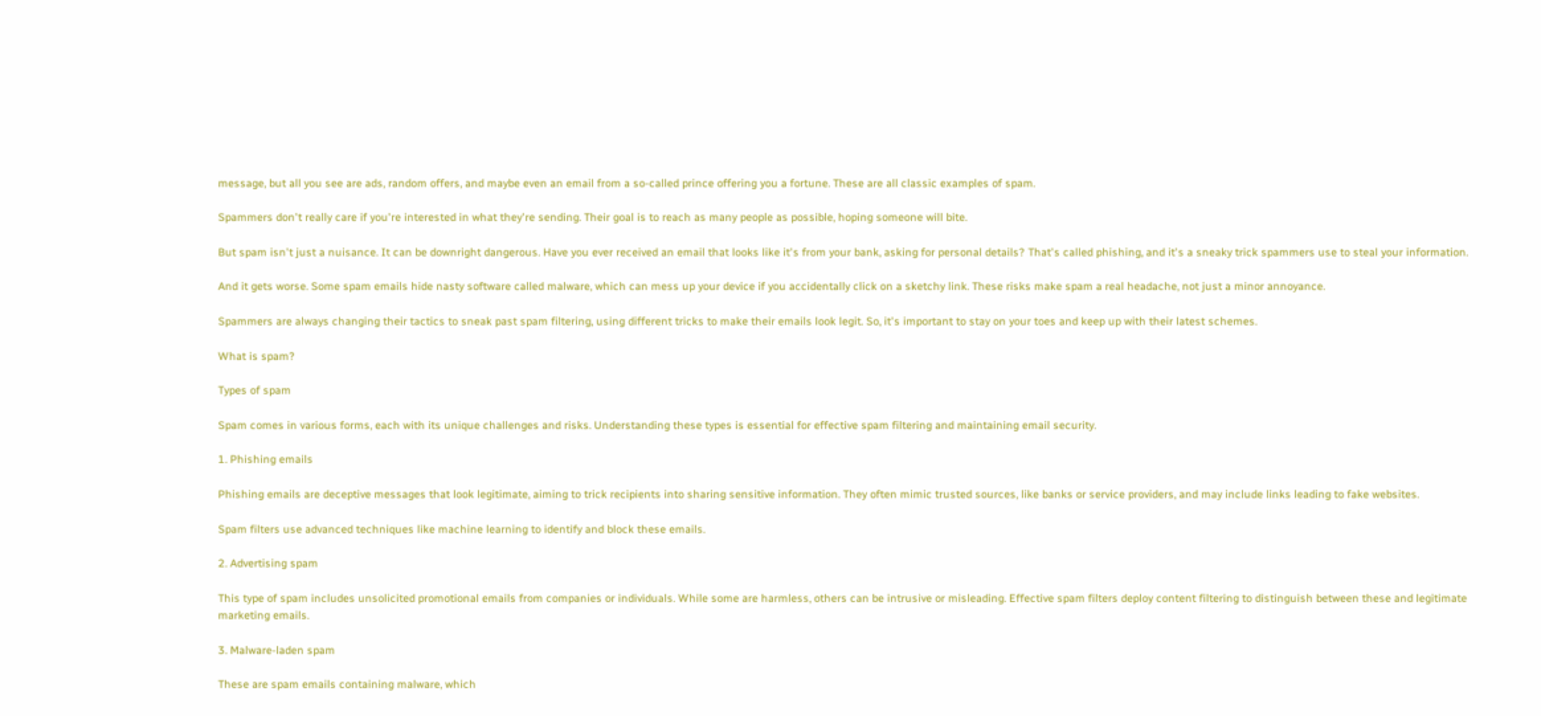message, but all you see are ads, random offers, and maybe even an email from a so-called prince offering you a fortune. These are all classic examples of spam.

Spammers don't really care if you're interested in what they're sending. Their goal is to reach as many people as possible, hoping someone will bite.

But spam isn't just a nuisance. It can be downright dangerous. Have you ever received an email that looks like it's from your bank, asking for personal details? That's called phishing, and it's a sneaky trick spammers use to steal your information.

And it gets worse. Some spam emails hide nasty software called malware, which can mess up your device if you accidentally click on a sketchy link. These risks make spam a real headache, not just a minor annoyance.

Spammers are always changing their tactics to sneak past spam filtering, using different tricks to make their emails look legit. So, it's important to stay on your toes and keep up with their latest schemes.

What is spam?

Types of spam

Spam comes in various forms, each with its unique challenges and risks. Understanding these types is essential for effective spam filtering and maintaining email security.

1. Phishing emails

Phishing emails are deceptive messages that look legitimate, aiming to trick recipients into sharing sensitive information. They often mimic trusted sources, like banks or service providers, and may include links leading to fake websites.

Spam filters use advanced techniques like machine learning to identify and block these emails.

2. Advertising spam

This type of spam includes unsolicited promotional emails from companies or individuals. While some are harmless, others can be intrusive or misleading. Effective spam filters deploy content filtering to distinguish between these and legitimate marketing emails.

3. Malware-laden spam

These are spam emails containing malware, which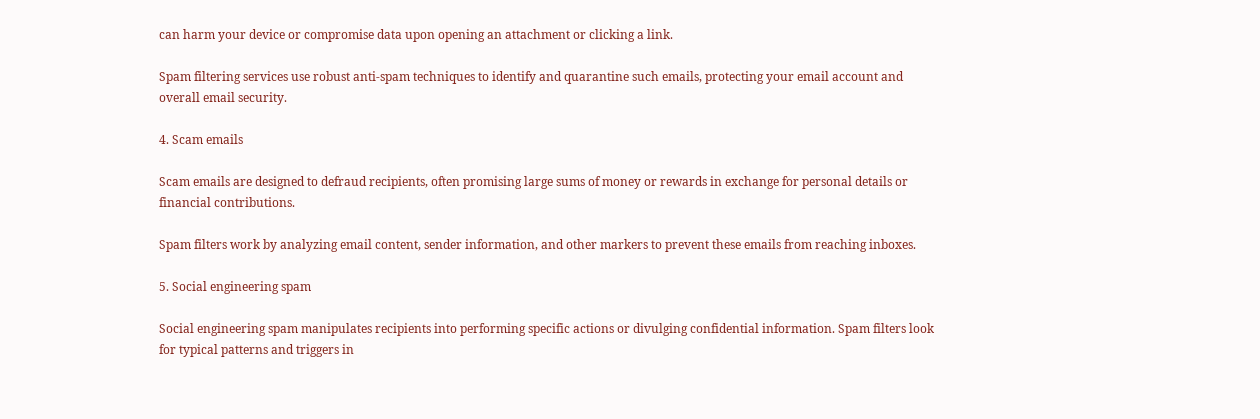can harm your device or compromise data upon opening an attachment or clicking a link.

Spam filtering services use robust anti-spam techniques to identify and quarantine such emails, protecting your email account and overall email security.

4. Scam emails

Scam emails are designed to defraud recipients, often promising large sums of money or rewards in exchange for personal details or financial contributions.

Spam filters work by analyzing email content, sender information, and other markers to prevent these emails from reaching inboxes.

5. Social engineering spam

Social engineering spam manipulates recipients into performing specific actions or divulging confidential information. Spam filters look for typical patterns and triggers in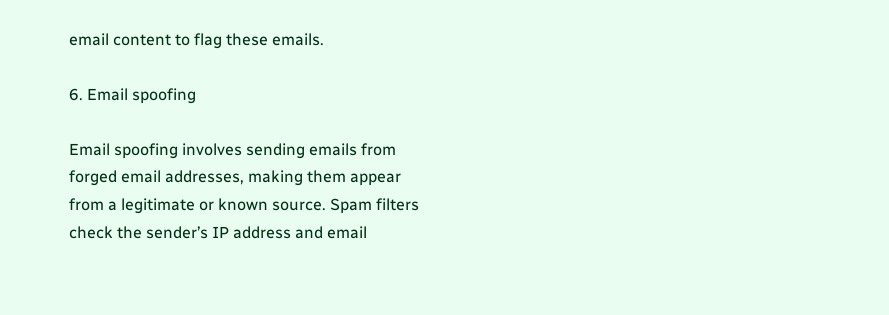email content to flag these emails.

6. Email spoofing

Email spoofing involves sending emails from forged email addresses, making them appear from a legitimate or known source. Spam filters check the sender’s IP address and email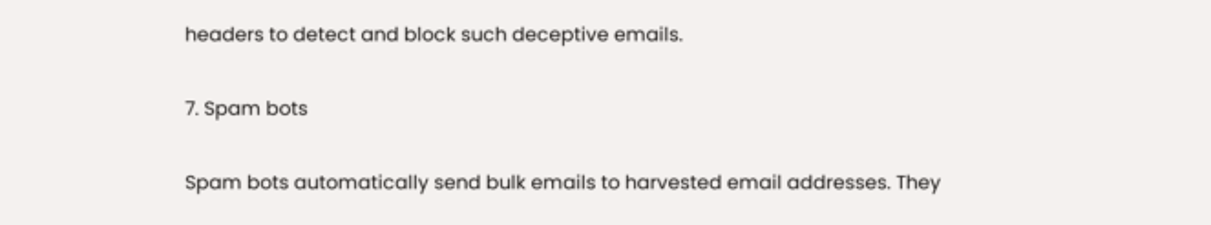headers to detect and block such deceptive emails.

7. Spam bots

Spam bots automatically send bulk emails to harvested email addresses. They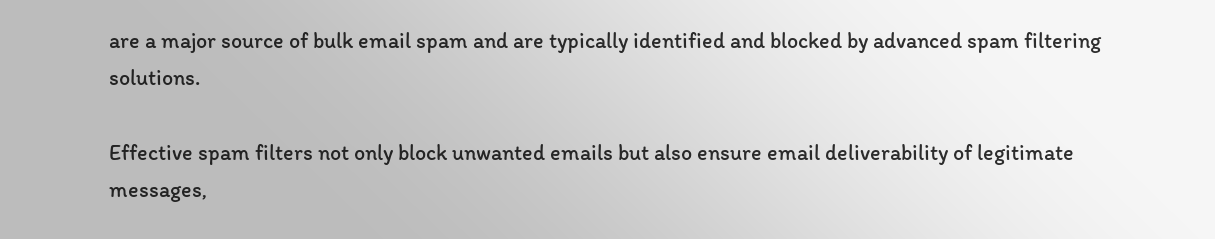are a major source of bulk email spam and are typically identified and blocked by advanced spam filtering solutions.

Effective spam filters not only block unwanted emails but also ensure email deliverability of legitimate messages,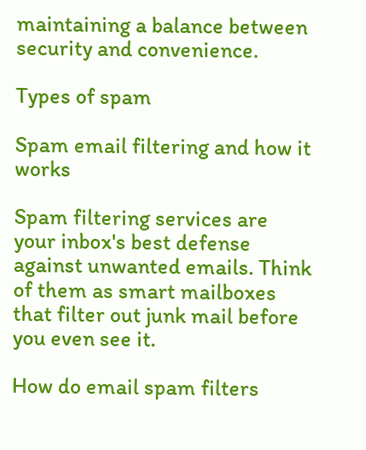maintaining a balance between security and convenience.

Types of spam

Spam email filtering and how it works

Spam filtering services are your inbox's best defense against unwanted emails. Think of them as smart mailboxes that filter out junk mail before you even see it.

How do email spam filters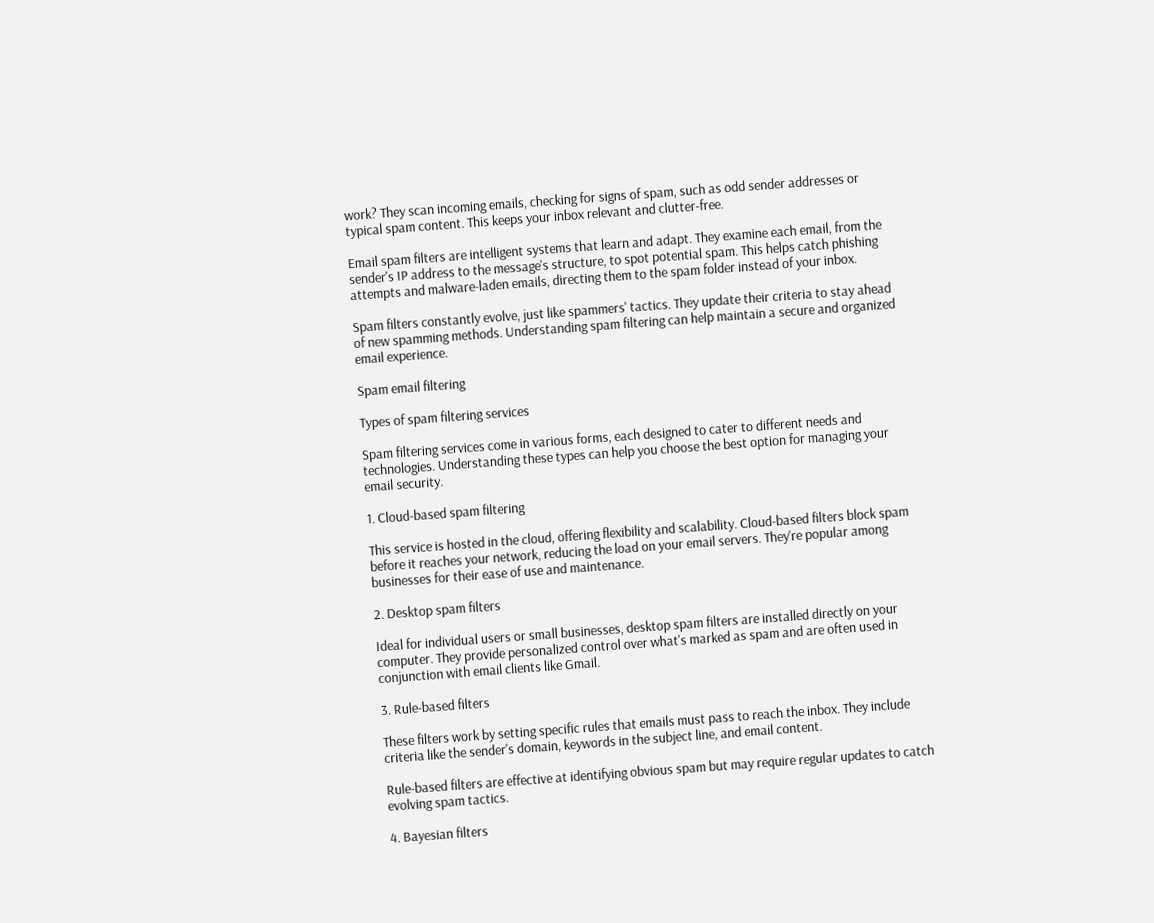work? They scan incoming emails, checking for signs of spam, such as odd sender addresses or typical spam content. This keeps your inbox relevant and clutter-free.

Email spam filters are intelligent systems that learn and adapt. They examine each email, from the sender's IP address to the message's structure, to spot potential spam. This helps catch phishing attempts and malware-laden emails, directing them to the spam folder instead of your inbox.

Spam filters constantly evolve, just like spammers' tactics. They update their criteria to stay ahead of new spamming methods. Understanding spam filtering can help maintain a secure and organized email experience.

Spam email filtering

Types of spam filtering services

Spam filtering services come in various forms, each designed to cater to different needs and technologies. Understanding these types can help you choose the best option for managing your email security.

1. Cloud-based spam filtering

This service is hosted in the cloud, offering flexibility and scalability. Cloud-based filters block spam before it reaches your network, reducing the load on your email servers. They're popular among businesses for their ease of use and maintenance.

2. Desktop spam filters

Ideal for individual users or small businesses, desktop spam filters are installed directly on your computer. They provide personalized control over what's marked as spam and are often used in conjunction with email clients like Gmail.

3. Rule-based filters

These filters work by setting specific rules that emails must pass to reach the inbox. They include criteria like the sender's domain, keywords in the subject line, and email content.

Rule-based filters are effective at identifying obvious spam but may require regular updates to catch evolving spam tactics.

4. Bayesian filters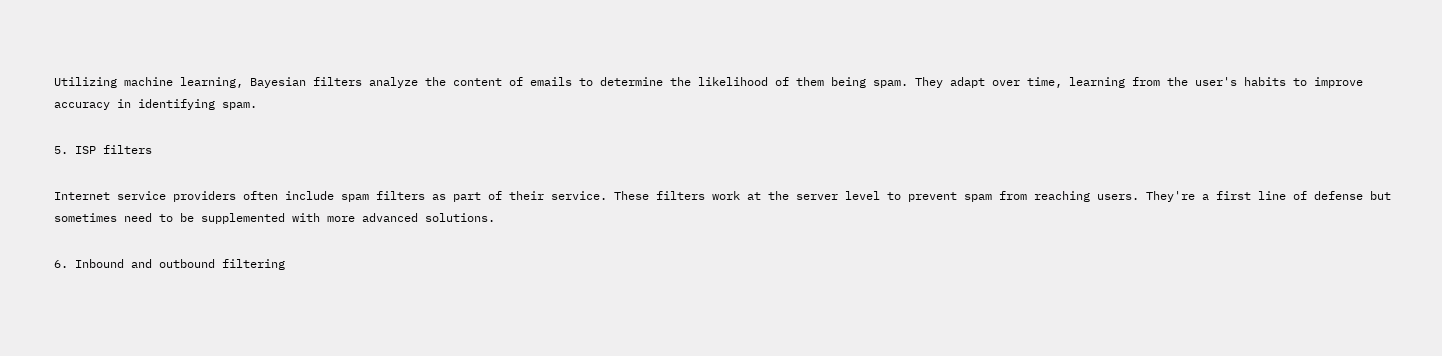Utilizing machine learning, Bayesian filters analyze the content of emails to determine the likelihood of them being spam. They adapt over time, learning from the user's habits to improve accuracy in identifying spam.

5. ISP filters

Internet service providers often include spam filters as part of their service. These filters work at the server level to prevent spam from reaching users. They're a first line of defense but sometimes need to be supplemented with more advanced solutions.

6. Inbound and outbound filtering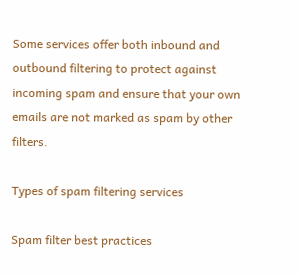Some services offer both inbound and outbound filtering to protect against incoming spam and ensure that your own emails are not marked as spam by other filters.

Types of spam filtering services

Spam filter best practices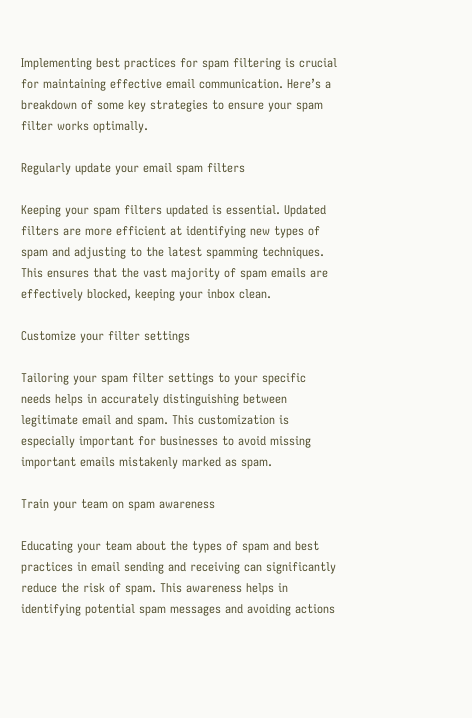Implementing best practices for spam filtering is crucial for maintaining effective email communication. Here’s a breakdown of some key strategies to ensure your spam filter works optimally.

Regularly update your email spam filters

Keeping your spam filters updated is essential. Updated filters are more efficient at identifying new types of spam and adjusting to the latest spamming techniques. This ensures that the vast majority of spam emails are effectively blocked, keeping your inbox clean.

Customize your filter settings

Tailoring your spam filter settings to your specific needs helps in accurately distinguishing between legitimate email and spam. This customization is especially important for businesses to avoid missing important emails mistakenly marked as spam.

Train your team on spam awareness

Educating your team about the types of spam and best practices in email sending and receiving can significantly reduce the risk of spam. This awareness helps in identifying potential spam messages and avoiding actions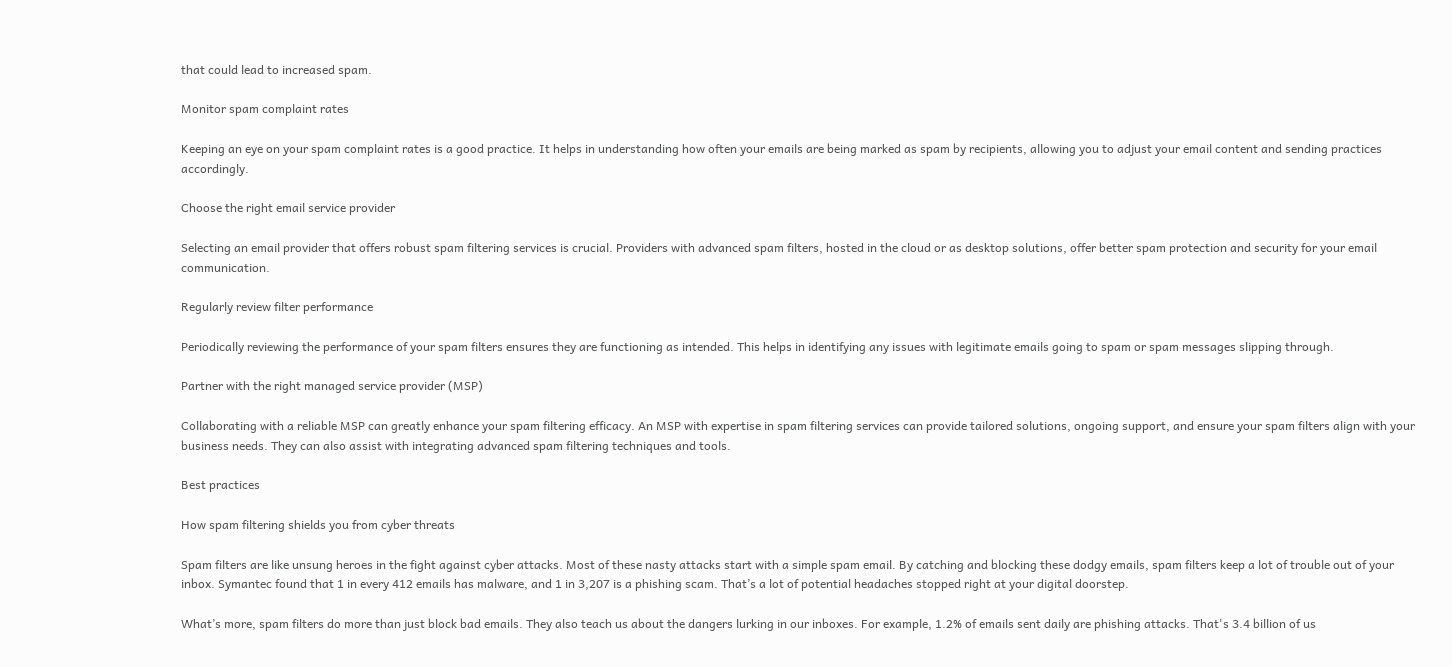that could lead to increased spam.

Monitor spam complaint rates

Keeping an eye on your spam complaint rates is a good practice. It helps in understanding how often your emails are being marked as spam by recipients, allowing you to adjust your email content and sending practices accordingly.

Choose the right email service provider

Selecting an email provider that offers robust spam filtering services is crucial. Providers with advanced spam filters, hosted in the cloud or as desktop solutions, offer better spam protection and security for your email communication.

Regularly review filter performance

Periodically reviewing the performance of your spam filters ensures they are functioning as intended. This helps in identifying any issues with legitimate emails going to spam or spam messages slipping through.

Partner with the right managed service provider (MSP)

Collaborating with a reliable MSP can greatly enhance your spam filtering efficacy. An MSP with expertise in spam filtering services can provide tailored solutions, ongoing support, and ensure your spam filters align with your business needs. They can also assist with integrating advanced spam filtering techniques and tools.

Best practices

How spam filtering shields you from cyber threats

Spam filters are like unsung heroes in the fight against cyber attacks. Most of these nasty attacks start with a simple spam email. By catching and blocking these dodgy emails, spam filters keep a lot of trouble out of your inbox. Symantec found that 1 in every 412 emails has malware, and 1 in 3,207 is a phishing scam. That’s a lot of potential headaches stopped right at your digital doorstep.

What’s more, spam filters do more than just block bad emails. They also teach us about the dangers lurking in our inboxes. For example, 1.2% of emails sent daily are phishing attacks. That's 3.4 billion of us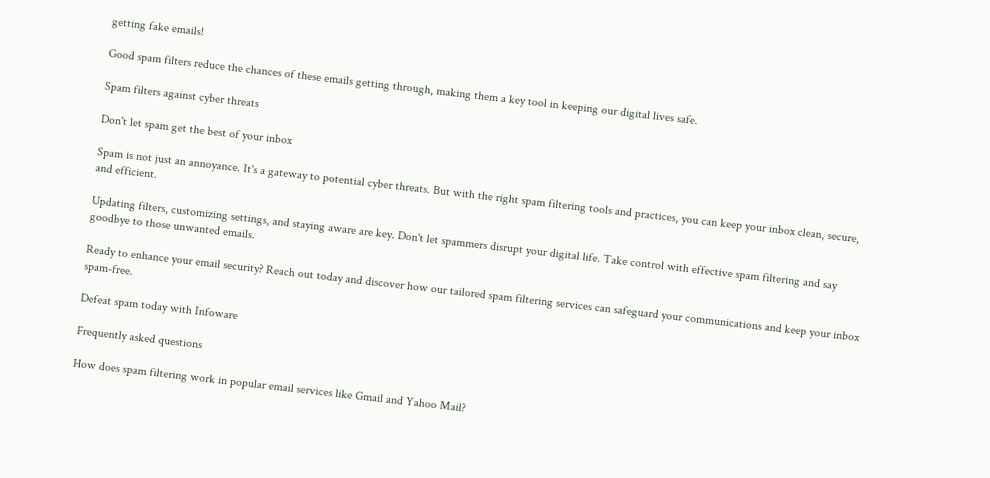getting fake emails!

Good spam filters reduce the chances of these emails getting through, making them a key tool in keeping our digital lives safe.

Spam filters against cyber threats

Don't let spam get the best of your inbox

Spam is not just an annoyance. It's a gateway to potential cyber threats. But with the right spam filtering tools and practices, you can keep your inbox clean, secure, and efficient.

Updating filters, customizing settings, and staying aware are key. Don't let spammers disrupt your digital life. Take control with effective spam filtering and say goodbye to those unwanted emails.

Ready to enhance your email security? Reach out today and discover how our tailored spam filtering services can safeguard your communications and keep your inbox spam-free.

Defeat spam today with Infoware

Frequently asked questions

How does spam filtering work in popular email services like Gmail and Yahoo Mail?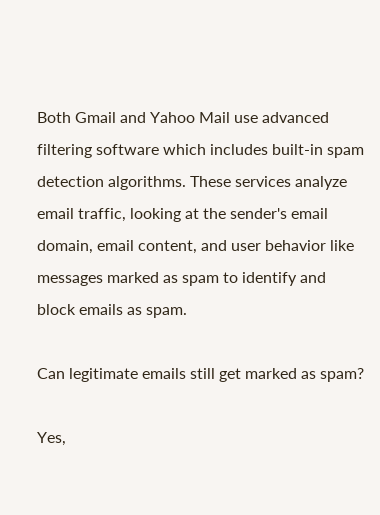Both Gmail and Yahoo Mail use advanced filtering software which includes built-in spam detection algorithms. These services analyze email traffic, looking at the sender's email domain, email content, and user behavior like messages marked as spam to identify and block emails as spam.

Can legitimate emails still get marked as spam?

Yes,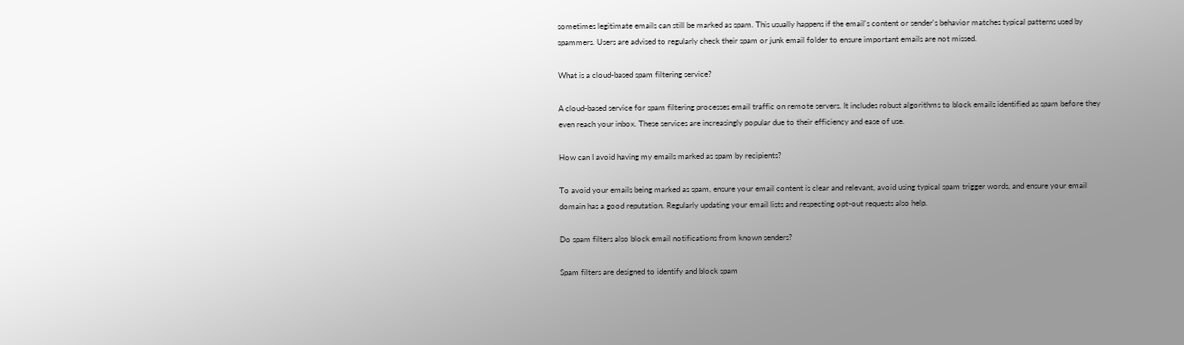sometimes legitimate emails can still be marked as spam. This usually happens if the email's content or sender's behavior matches typical patterns used by spammers. Users are advised to regularly check their spam or junk email folder to ensure important emails are not missed.

What is a cloud-based spam filtering service?

A cloud-based service for spam filtering processes email traffic on remote servers. It includes robust algorithms to block emails identified as spam before they even reach your inbox. These services are increasingly popular due to their efficiency and ease of use.

How can I avoid having my emails marked as spam by recipients?

To avoid your emails being marked as spam, ensure your email content is clear and relevant, avoid using typical spam trigger words, and ensure your email domain has a good reputation. Regularly updating your email lists and respecting opt-out requests also help.

Do spam filters also block email notifications from known senders?

Spam filters are designed to identify and block spam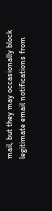mail, but they may occasionally block legitimate email notifications from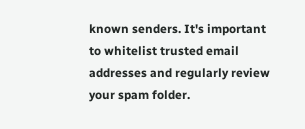known senders. It's important to whitelist trusted email addresses and regularly review your spam folder.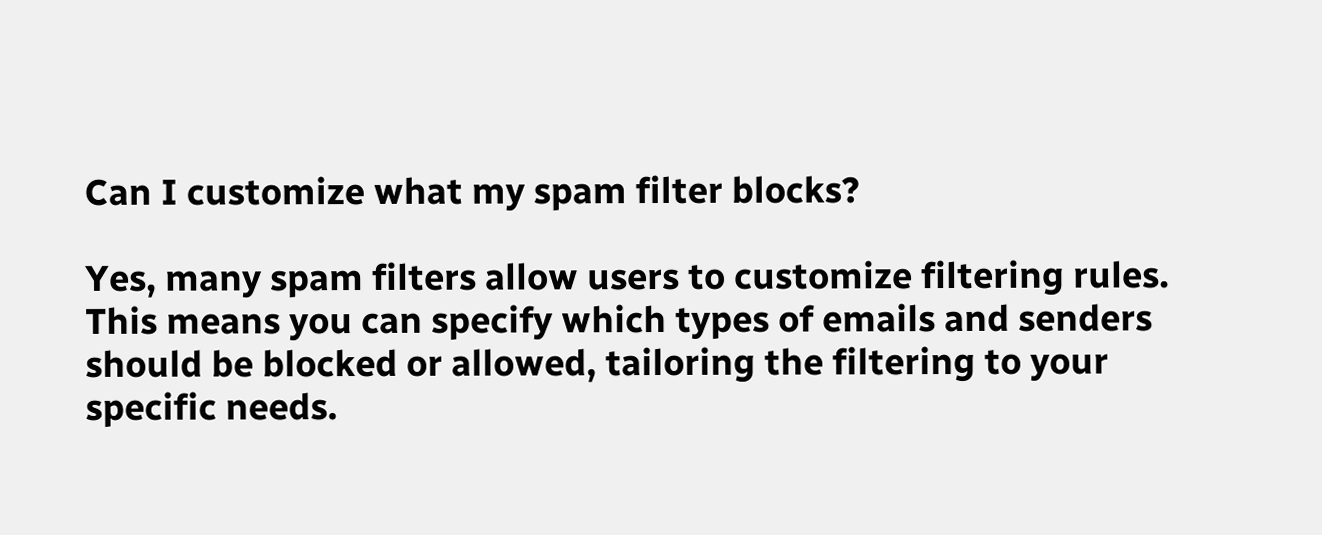Can I customize what my spam filter blocks?

Yes, many spam filters allow users to customize filtering rules. This means you can specify which types of emails and senders should be blocked or allowed, tailoring the filtering to your specific needs.